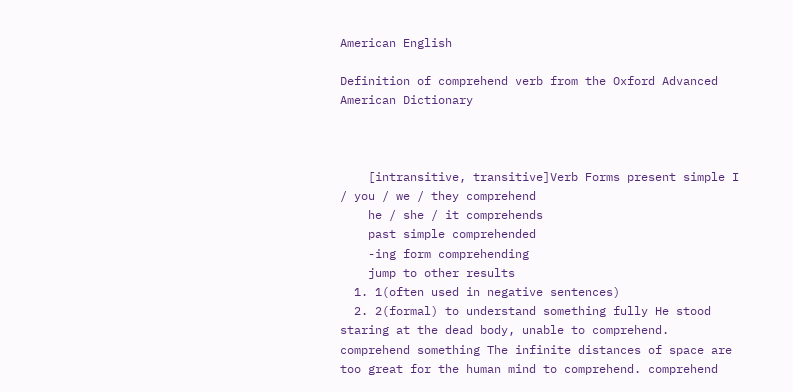American English

Definition of comprehend verb from the Oxford Advanced American Dictionary



    [intransitive, transitive]Verb Forms present simple I / you / we / they comprehend
    he / she / it comprehends
    past simple comprehended
    -ing form comprehending
    jump to other results
  1. 1(often used in negative sentences)
  2. 2(formal) to understand something fully He stood staring at the dead body, unable to comprehend. comprehend something The infinite distances of space are too great for the human mind to comprehend. comprehend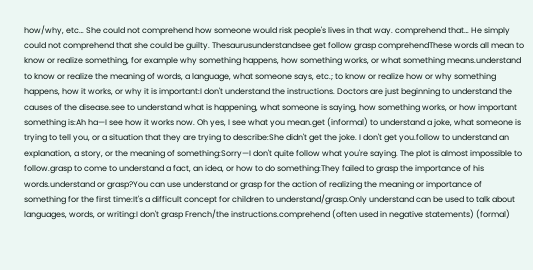how/why, etc… She could not comprehend how someone would risk people's lives in that way. comprehend that… He simply could not comprehend that she could be guilty. Thesaurusunderstandsee get follow grasp comprehendThese words all mean to know or realize something, for example why something happens, how something works, or what something means.understand to know or realize the meaning of words, a language, what someone says, etc.; to know or realize how or why something happens, how it works, or why it is important:I don't understand the instructions. Doctors are just beginning to understand the causes of the disease.see to understand what is happening, what someone is saying, how something works, or how important something is:Ah ha—I see how it works now. Oh yes, I see what you mean.get (informal) to understand a joke, what someone is trying to tell you, or a situation that they are trying to describe:She didn't get the joke. I don't get you.follow to understand an explanation, a story, or the meaning of something:Sorry—I don't quite follow what you're saying. The plot is almost impossible to follow.grasp to come to understand a fact, an idea, or how to do something:They failed to grasp the importance of his words.understand or grasp?You can use understand or grasp for the action of realizing the meaning or importance of something for the first time:It's a difficult concept for children to understand/grasp.Only understand can be used to talk about languages, words, or writing:I don't grasp French/the instructions.comprehend (often used in negative statements) (formal)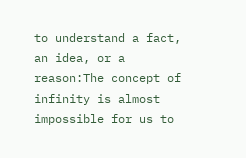to understand a fact, an idea, or a reason:The concept of infinity is almost impossible for us to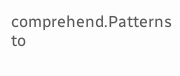comprehend.Patterns to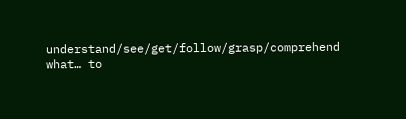understand/see/get/follow/grasp/comprehend what… to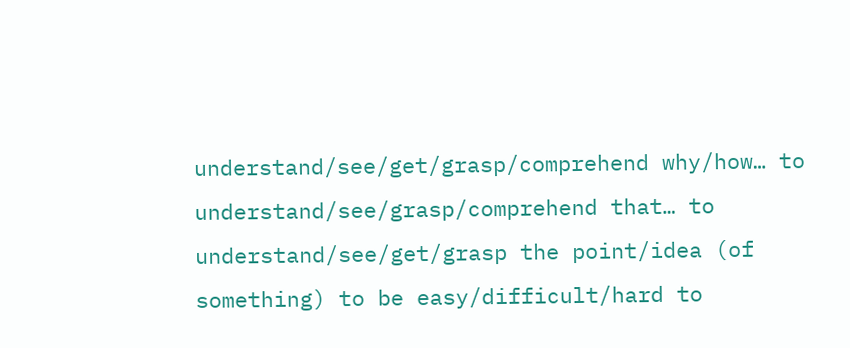understand/see/get/grasp/comprehend why/how… to understand/see/grasp/comprehend that… to understand/see/get/grasp the point/idea (of something) to be easy/difficult/hard to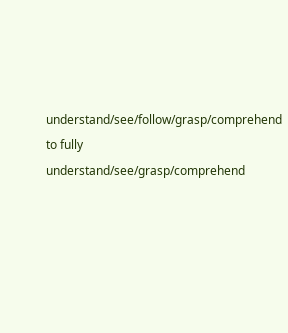understand/see/follow/grasp/comprehend to fully understand/see/grasp/comprehend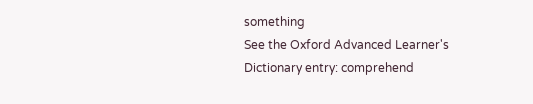something
See the Oxford Advanced Learner's Dictionary entry: comprehend